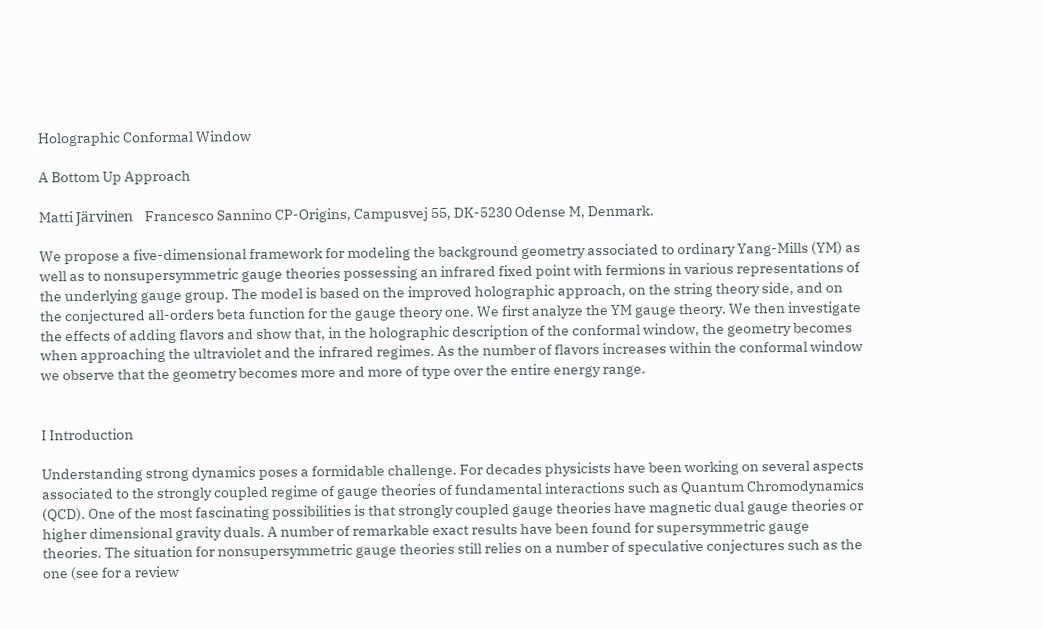Holographic Conformal Window

A Bottom Up Approach

Matti Järvinen    Francesco Sannino CP-Origins, Campusvej 55, DK-5230 Odense M, Denmark.

We propose a five-dimensional framework for modeling the background geometry associated to ordinary Yang-Mills (YM) as well as to nonsupersymmetric gauge theories possessing an infrared fixed point with fermions in various representations of the underlying gauge group. The model is based on the improved holographic approach, on the string theory side, and on the conjectured all-orders beta function for the gauge theory one. We first analyze the YM gauge theory. We then investigate the effects of adding flavors and show that, in the holographic description of the conformal window, the geometry becomes when approaching the ultraviolet and the infrared regimes. As the number of flavors increases within the conformal window we observe that the geometry becomes more and more of type over the entire energy range.


I Introduction

Understanding strong dynamics poses a formidable challenge. For decades physicists have been working on several aspects associated to the strongly coupled regime of gauge theories of fundamental interactions such as Quantum Chromodynamics (QCD). One of the most fascinating possibilities is that strongly coupled gauge theories have magnetic dual gauge theories or higher dimensional gravity duals. A number of remarkable exact results have been found for supersymmetric gauge theories. The situation for nonsupersymmetric gauge theories still relies on a number of speculative conjectures such as the one (see for a review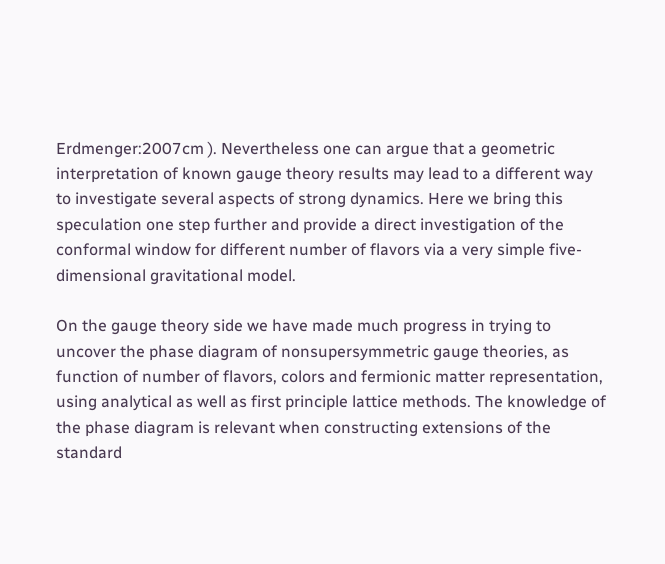Erdmenger:2007cm ). Nevertheless one can argue that a geometric interpretation of known gauge theory results may lead to a different way to investigate several aspects of strong dynamics. Here we bring this speculation one step further and provide a direct investigation of the conformal window for different number of flavors via a very simple five-dimensional gravitational model.

On the gauge theory side we have made much progress in trying to uncover the phase diagram of nonsupersymmetric gauge theories, as function of number of flavors, colors and fermionic matter representation, using analytical as well as first principle lattice methods. The knowledge of the phase diagram is relevant when constructing extensions of the standard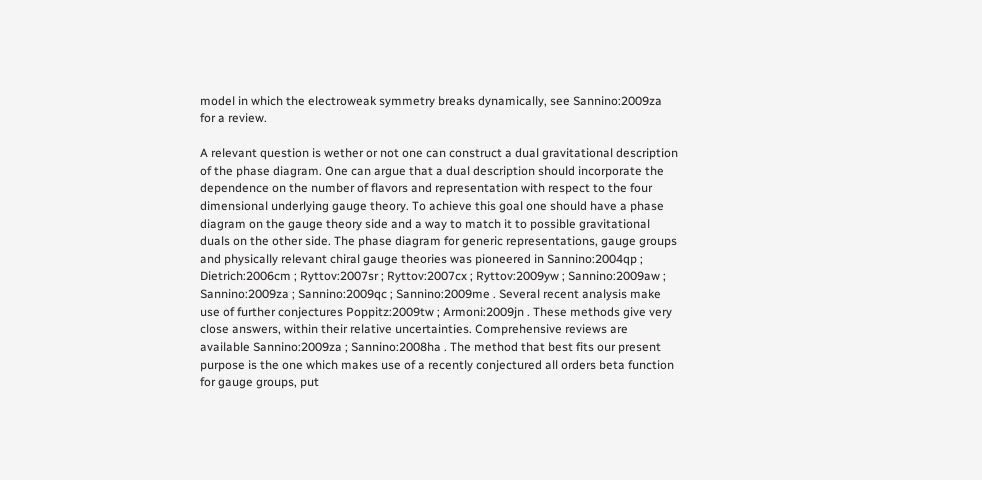model in which the electroweak symmetry breaks dynamically, see Sannino:2009za for a review.

A relevant question is wether or not one can construct a dual gravitational description of the phase diagram. One can argue that a dual description should incorporate the dependence on the number of flavors and representation with respect to the four dimensional underlying gauge theory. To achieve this goal one should have a phase diagram on the gauge theory side and a way to match it to possible gravitational duals on the other side. The phase diagram for generic representations, gauge groups and physically relevant chiral gauge theories was pioneered in Sannino:2004qp ; Dietrich:2006cm ; Ryttov:2007sr ; Ryttov:2007cx ; Ryttov:2009yw ; Sannino:2009aw ; Sannino:2009za ; Sannino:2009qc ; Sannino:2009me . Several recent analysis make use of further conjectures Poppitz:2009tw ; Armoni:2009jn . These methods give very close answers, within their relative uncertainties. Comprehensive reviews are available Sannino:2009za ; Sannino:2008ha . The method that best fits our present purpose is the one which makes use of a recently conjectured all orders beta function for gauge groups, put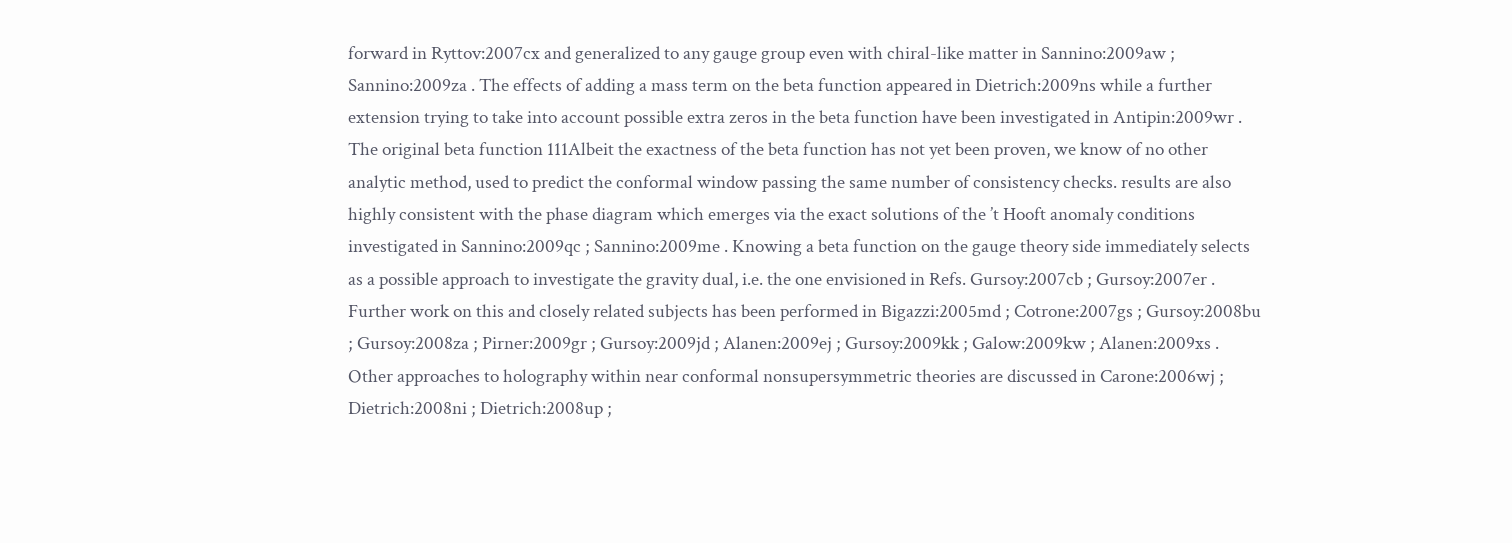forward in Ryttov:2007cx and generalized to any gauge group even with chiral-like matter in Sannino:2009aw ; Sannino:2009za . The effects of adding a mass term on the beta function appeared in Dietrich:2009ns while a further extension trying to take into account possible extra zeros in the beta function have been investigated in Antipin:2009wr . The original beta function 111Albeit the exactness of the beta function has not yet been proven, we know of no other analytic method, used to predict the conformal window passing the same number of consistency checks. results are also highly consistent with the phase diagram which emerges via the exact solutions of the ’t Hooft anomaly conditions investigated in Sannino:2009qc ; Sannino:2009me . Knowing a beta function on the gauge theory side immediately selects as a possible approach to investigate the gravity dual, i.e. the one envisioned in Refs. Gursoy:2007cb ; Gursoy:2007er . Further work on this and closely related subjects has been performed in Bigazzi:2005md ; Cotrone:2007gs ; Gursoy:2008bu ; Gursoy:2008za ; Pirner:2009gr ; Gursoy:2009jd ; Alanen:2009ej ; Gursoy:2009kk ; Galow:2009kw ; Alanen:2009xs . Other approaches to holography within near conformal nonsupersymmetric theories are discussed in Carone:2006wj ; Dietrich:2008ni ; Dietrich:2008up ;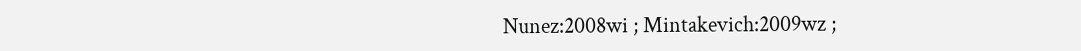Nunez:2008wi ; Mintakevich:2009wz ;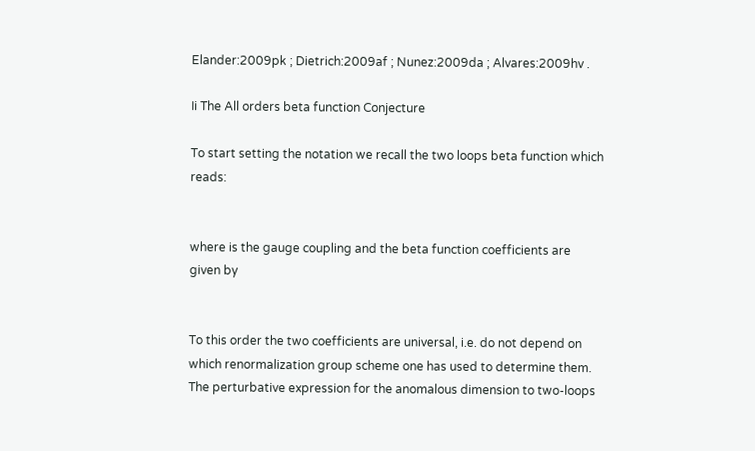Elander:2009pk ; Dietrich:2009af ; Nunez:2009da ; Alvares:2009hv .

Ii The All orders beta function Conjecture

To start setting the notation we recall the two loops beta function which reads:


where is the gauge coupling and the beta function coefficients are given by


To this order the two coefficients are universal, i.e. do not depend on which renormalization group scheme one has used to determine them. The perturbative expression for the anomalous dimension to two-loops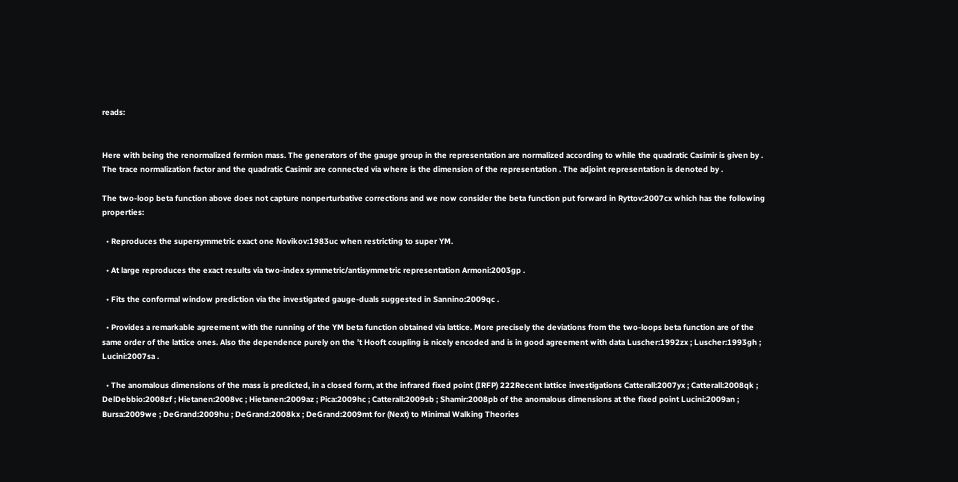reads:


Here with being the renormalized fermion mass. The generators of the gauge group in the representation are normalized according to while the quadratic Casimir is given by . The trace normalization factor and the quadratic Casimir are connected via where is the dimension of the representation . The adjoint representation is denoted by .

The two-loop beta function above does not capture nonperturbative corrections and we now consider the beta function put forward in Ryttov:2007cx which has the following properties:

  • Reproduces the supersymmetric exact one Novikov:1983uc when restricting to super YM.

  • At large reproduces the exact results via two-index symmetric/antisymmetric representation Armoni:2003gp .

  • Fits the conformal window prediction via the investigated gauge-duals suggested in Sannino:2009qc .

  • Provides a remarkable agreement with the running of the YM beta function obtained via lattice. More precisely the deviations from the two-loops beta function are of the same order of the lattice ones. Also the dependence purely on the ’t Hooft coupling is nicely encoded and is in good agreement with data Luscher:1992zx ; Luscher:1993gh ; Lucini:2007sa .

  • The anomalous dimensions of the mass is predicted, in a closed form, at the infrared fixed point (IRFP) 222Recent lattice investigations Catterall:2007yx ; Catterall:2008qk ; DelDebbio:2008zf ; Hietanen:2008vc ; Hietanen:2009az ; Pica:2009hc ; Catterall:2009sb ; Shamir:2008pb of the anomalous dimensions at the fixed point Lucini:2009an ; Bursa:2009we ; DeGrand:2009hu ; DeGrand:2008kx ; DeGrand:2009mt for (Next) to Minimal Walking Theories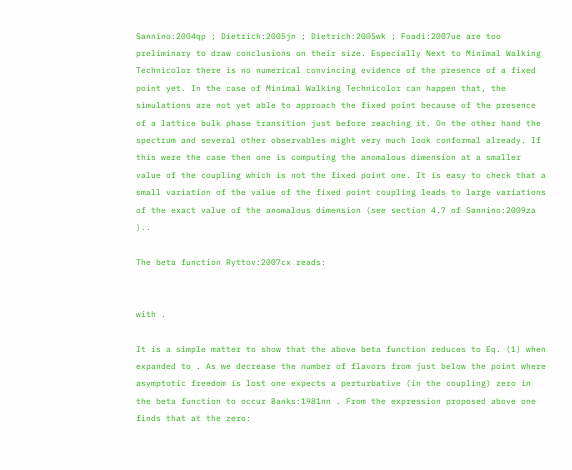Sannino:2004qp ; Dietrich:2005jn ; Dietrich:2005wk ; Foadi:2007ue are too preliminary to draw conclusions on their size. Especially Next to Minimal Walking Technicolor there is no numerical convincing evidence of the presence of a fixed point yet. In the case of Minimal Walking Technicolor can happen that, the simulations are not yet able to approach the fixed point because of the presence of a lattice bulk phase transition just before reaching it. On the other hand the spectrum and several other observables might very much look conformal already. If this were the case then one is computing the anomalous dimension at a smaller value of the coupling which is not the fixed point one. It is easy to check that a small variation of the value of the fixed point coupling leads to large variations of the exact value of the anomalous dimension (see section 4.7 of Sannino:2009za )..

The beta function Ryttov:2007cx reads:


with .

It is a simple matter to show that the above beta function reduces to Eq. (1) when expanded to . As we decrease the number of flavors from just below the point where asymptotic freedom is lost one expects a perturbative (in the coupling) zero in the beta function to occur Banks:1981nn . From the expression proposed above one finds that at the zero: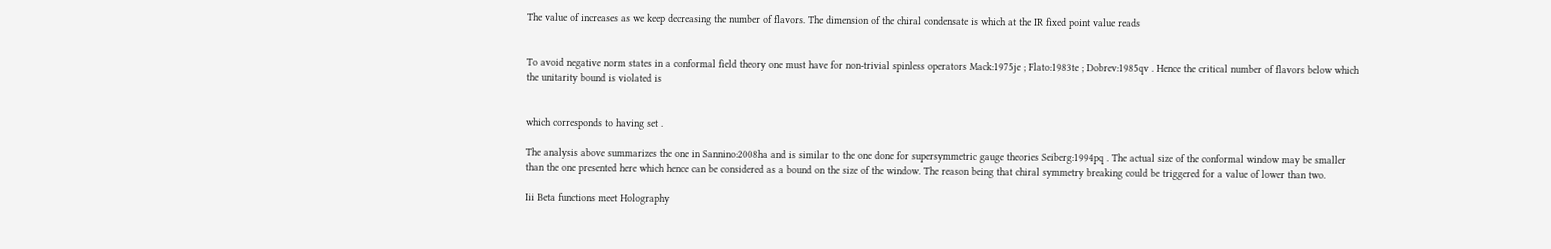The value of increases as we keep decreasing the number of flavors. The dimension of the chiral condensate is which at the IR fixed point value reads


To avoid negative norm states in a conformal field theory one must have for non-trivial spinless operators Mack:1975je ; Flato:1983te ; Dobrev:1985qv . Hence the critical number of flavors below which the unitarity bound is violated is


which corresponds to having set .

The analysis above summarizes the one in Sannino:2008ha and is similar to the one done for supersymmetric gauge theories Seiberg:1994pq . The actual size of the conformal window may be smaller than the one presented here which hence can be considered as a bound on the size of the window. The reason being that chiral symmetry breaking could be triggered for a value of lower than two.

Iii Beta functions meet Holography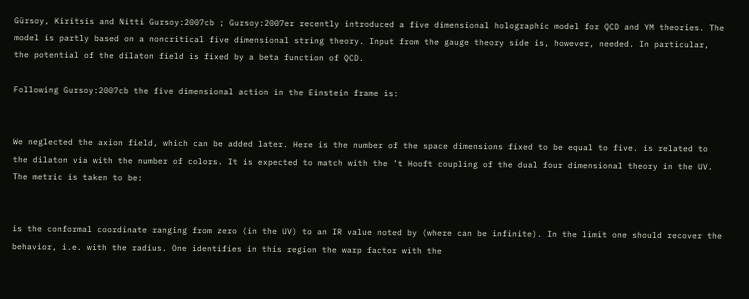Gürsoy, Kiritsis and Nitti Gursoy:2007cb ; Gursoy:2007er recently introduced a five dimensional holographic model for QCD and YM theories. The model is partly based on a noncritical five dimensional string theory. Input from the gauge theory side is, however, needed. In particular, the potential of the dilaton field is fixed by a beta function of QCD.

Following Gursoy:2007cb the five dimensional action in the Einstein frame is:


We neglected the axion field, which can be added later. Here is the number of the space dimensions fixed to be equal to five. is related to the dilaton via with the number of colors. It is expected to match with the ’t Hooft coupling of the dual four dimensional theory in the UV. The metric is taken to be:


is the conformal coordinate ranging from zero (in the UV) to an IR value noted by (where can be infinite). In the limit one should recover the behavior, i.e. with the radius. One identifies in this region the warp factor with the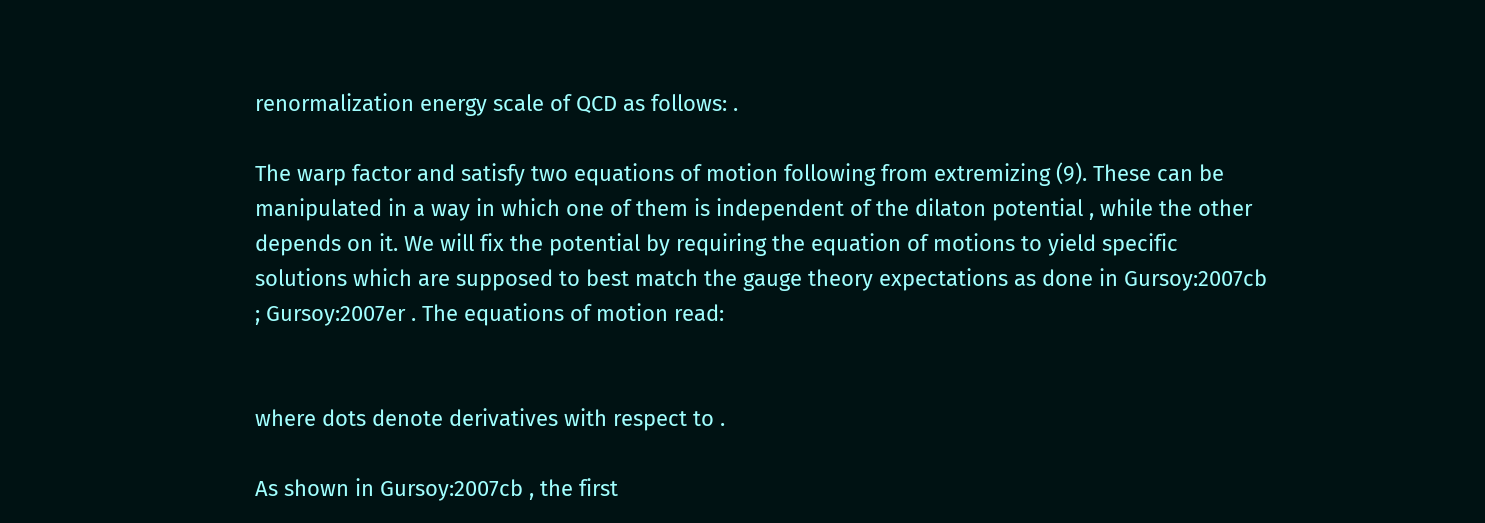renormalization energy scale of QCD as follows: .

The warp factor and satisfy two equations of motion following from extremizing (9). These can be manipulated in a way in which one of them is independent of the dilaton potential , while the other depends on it. We will fix the potential by requiring the equation of motions to yield specific solutions which are supposed to best match the gauge theory expectations as done in Gursoy:2007cb ; Gursoy:2007er . The equations of motion read:


where dots denote derivatives with respect to .

As shown in Gursoy:2007cb , the first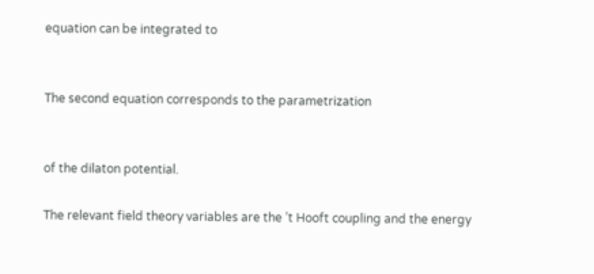equation can be integrated to


The second equation corresponds to the parametrization


of the dilaton potential.

The relevant field theory variables are the ’t Hooft coupling and the energy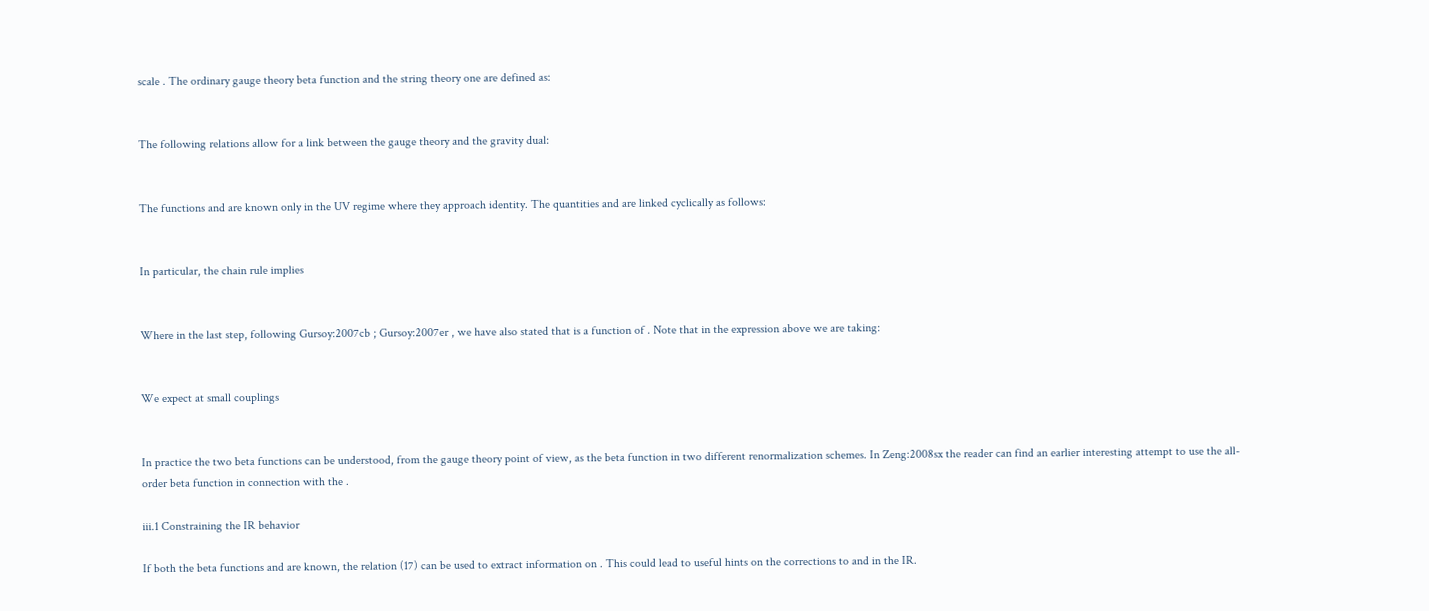scale . The ordinary gauge theory beta function and the string theory one are defined as:


The following relations allow for a link between the gauge theory and the gravity dual:


The functions and are known only in the UV regime where they approach identity. The quantities and are linked cyclically as follows:


In particular, the chain rule implies


Where in the last step, following Gursoy:2007cb ; Gursoy:2007er , we have also stated that is a function of . Note that in the expression above we are taking:


We expect at small couplings


In practice the two beta functions can be understood, from the gauge theory point of view, as the beta function in two different renormalization schemes. In Zeng:2008sx the reader can find an earlier interesting attempt to use the all-order beta function in connection with the .

iii.1 Constraining the IR behavior

If both the beta functions and are known, the relation (17) can be used to extract information on . This could lead to useful hints on the corrections to and in the IR.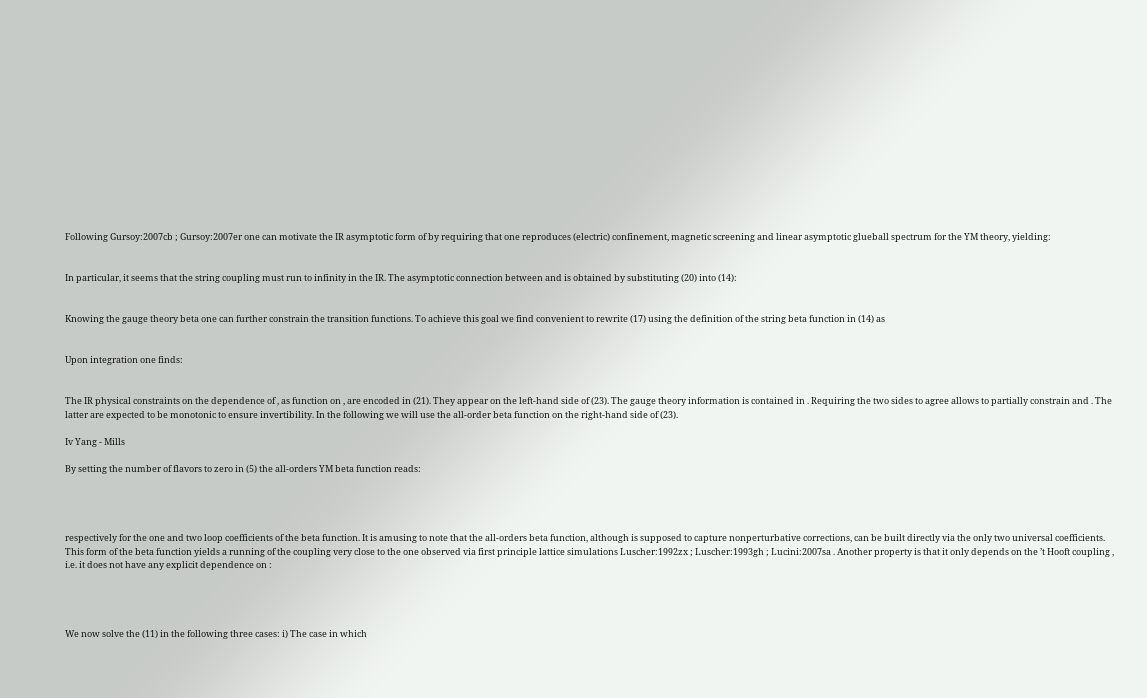Following Gursoy:2007cb ; Gursoy:2007er one can motivate the IR asymptotic form of by requiring that one reproduces (electric) confinement, magnetic screening and linear asymptotic glueball spectrum for the YM theory, yielding:


In particular, it seems that the string coupling must run to infinity in the IR. The asymptotic connection between and is obtained by substituting (20) into (14):


Knowing the gauge theory beta one can further constrain the transition functions. To achieve this goal we find convenient to rewrite (17) using the definition of the string beta function in (14) as


Upon integration one finds:


The IR physical constraints on the dependence of , as function on , are encoded in (21). They appear on the left-hand side of (23). The gauge theory information is contained in . Requiring the two sides to agree allows to partially constrain and . The latter are expected to be monotonic to ensure invertibility. In the following we will use the all-order beta function on the right-hand side of (23).

Iv Yang - Mills

By setting the number of flavors to zero in (5) the all-orders YM beta function reads:




respectively for the one and two loop coefficients of the beta function. It is amusing to note that the all-orders beta function, although is supposed to capture nonperturbative corrections, can be built directly via the only two universal coefficients. This form of the beta function yields a running of the coupling very close to the one observed via first principle lattice simulations Luscher:1992zx ; Luscher:1993gh ; Lucini:2007sa . Another property is that it only depends on the ’t Hooft coupling , i.e. it does not have any explicit dependence on :




We now solve the (11) in the following three cases: i) The case in which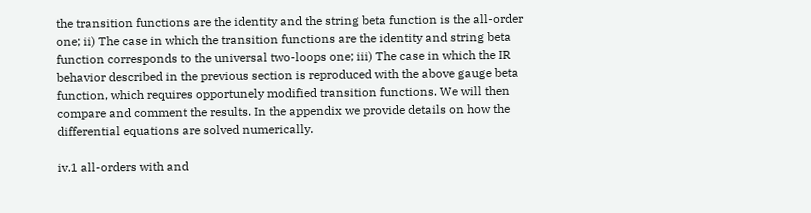the transition functions are the identity and the string beta function is the all-order one; ii) The case in which the transition functions are the identity and string beta function corresponds to the universal two-loops one; iii) The case in which the IR behavior described in the previous section is reproduced with the above gauge beta function, which requires opportunely modified transition functions. We will then compare and comment the results. In the appendix we provide details on how the differential equations are solved numerically.

iv.1 all-orders with and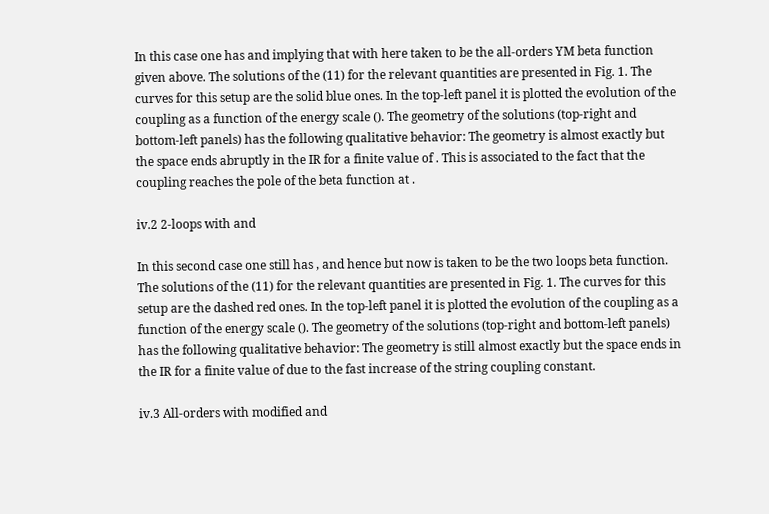In this case one has and implying that with here taken to be the all-orders YM beta function given above. The solutions of the (11) for the relevant quantities are presented in Fig. 1. The curves for this setup are the solid blue ones. In the top-left panel it is plotted the evolution of the coupling as a function of the energy scale (). The geometry of the solutions (top-right and bottom-left panels) has the following qualitative behavior: The geometry is almost exactly but the space ends abruptly in the IR for a finite value of . This is associated to the fact that the coupling reaches the pole of the beta function at .

iv.2 2-loops with and

In this second case one still has , and hence but now is taken to be the two loops beta function. The solutions of the (11) for the relevant quantities are presented in Fig. 1. The curves for this setup are the dashed red ones. In the top-left panel it is plotted the evolution of the coupling as a function of the energy scale (). The geometry of the solutions (top-right and bottom-left panels) has the following qualitative behavior: The geometry is still almost exactly but the space ends in the IR for a finite value of due to the fast increase of the string coupling constant.

iv.3 All-orders with modified and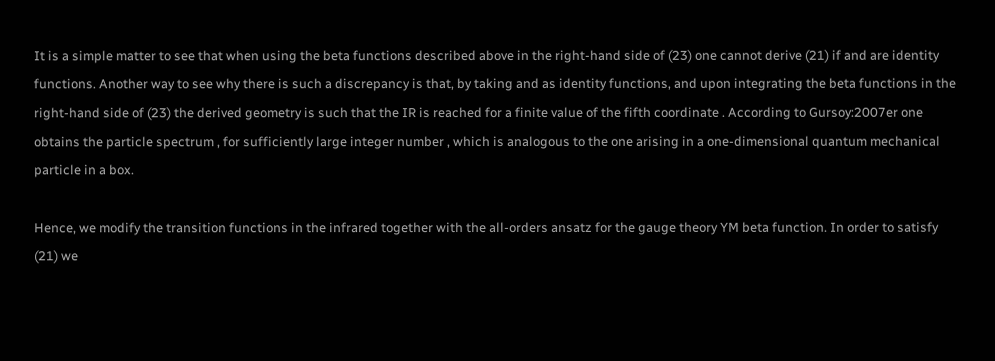It is a simple matter to see that when using the beta functions described above in the right-hand side of (23) one cannot derive (21) if and are identity functions. Another way to see why there is such a discrepancy is that, by taking and as identity functions, and upon integrating the beta functions in the right-hand side of (23) the derived geometry is such that the IR is reached for a finite value of the fifth coordinate . According to Gursoy:2007er one obtains the particle spectrum , for sufficiently large integer number , which is analogous to the one arising in a one-dimensional quantum mechanical particle in a box.

Hence, we modify the transition functions in the infrared together with the all-orders ansatz for the gauge theory YM beta function. In order to satisfy (21) we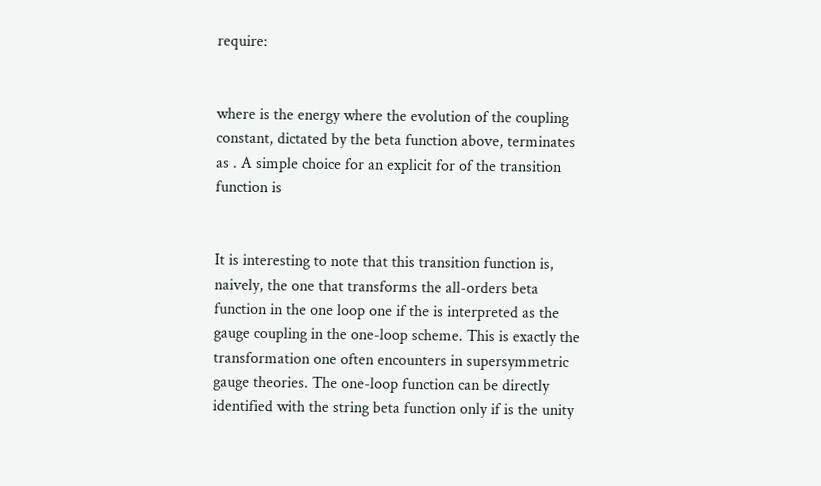require:


where is the energy where the evolution of the coupling constant, dictated by the beta function above, terminates as . A simple choice for an explicit for of the transition function is


It is interesting to note that this transition function is, naively, the one that transforms the all-orders beta function in the one loop one if the is interpreted as the gauge coupling in the one-loop scheme. This is exactly the transformation one often encounters in supersymmetric gauge theories. The one-loop function can be directly identified with the string beta function only if is the unity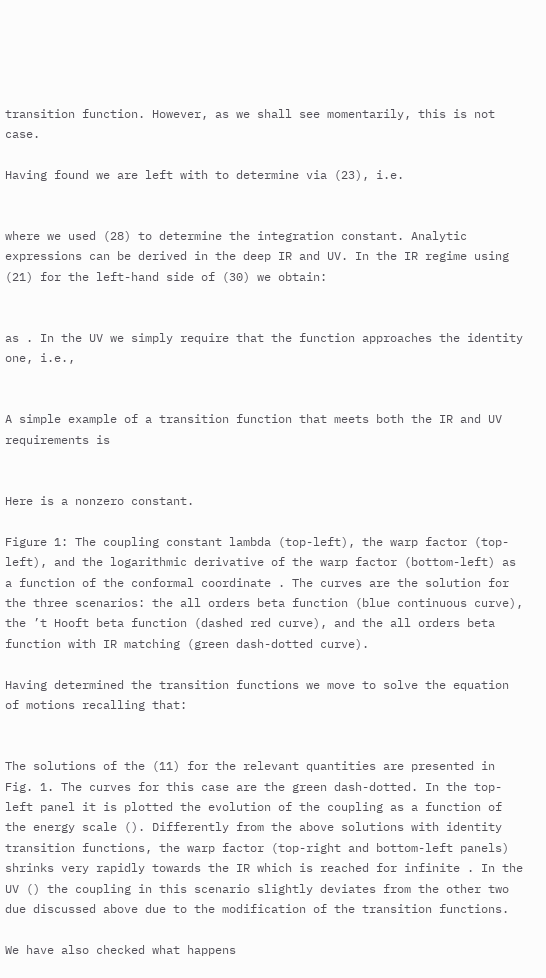transition function. However, as we shall see momentarily, this is not case.

Having found we are left with to determine via (23), i.e.


where we used (28) to determine the integration constant. Analytic expressions can be derived in the deep IR and UV. In the IR regime using (21) for the left-hand side of (30) we obtain:


as . In the UV we simply require that the function approaches the identity one, i.e.,


A simple example of a transition function that meets both the IR and UV requirements is


Here is a nonzero constant.

Figure 1: The coupling constant lambda (top-left), the warp factor (top-left), and the logarithmic derivative of the warp factor (bottom-left) as a function of the conformal coordinate . The curves are the solution for the three scenarios: the all orders beta function (blue continuous curve), the ’t Hooft beta function (dashed red curve), and the all orders beta function with IR matching (green dash-dotted curve).

Having determined the transition functions we move to solve the equation of motions recalling that:


The solutions of the (11) for the relevant quantities are presented in Fig. 1. The curves for this case are the green dash-dotted. In the top-left panel it is plotted the evolution of the coupling as a function of the energy scale (). Differently from the above solutions with identity transition functions, the warp factor (top-right and bottom-left panels) shrinks very rapidly towards the IR which is reached for infinite . In the UV () the coupling in this scenario slightly deviates from the other two due discussed above due to the modification of the transition functions.

We have also checked what happens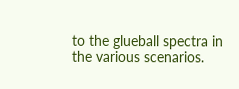to the glueball spectra in the various scenarios.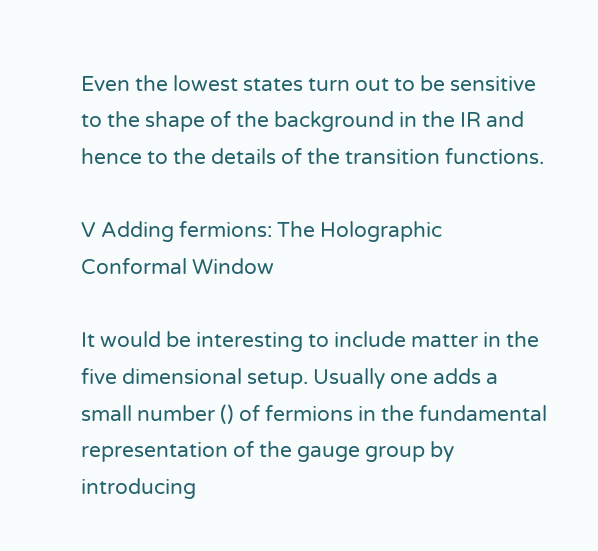Even the lowest states turn out to be sensitive to the shape of the background in the IR and hence to the details of the transition functions.

V Adding fermions: The Holographic Conformal Window

It would be interesting to include matter in the five dimensional setup. Usually one adds a small number () of fermions in the fundamental representation of the gauge group by introducing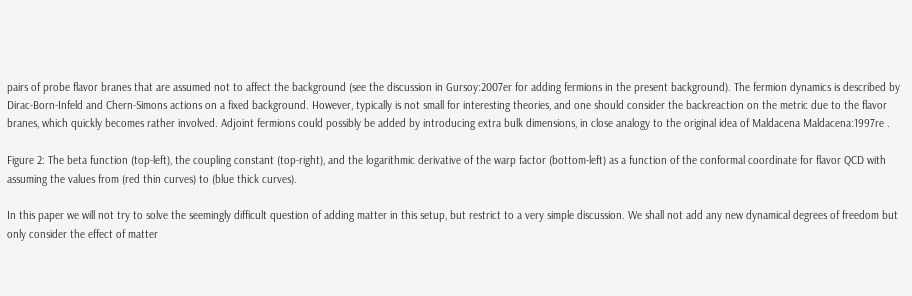pairs of probe flavor branes that are assumed not to affect the background (see the discussion in Gursoy:2007er for adding fermions in the present background). The fermion dynamics is described by Dirac-Born-Infeld and Chern-Simons actions on a fixed background. However, typically is not small for interesting theories, and one should consider the backreaction on the metric due to the flavor branes, which quickly becomes rather involved. Adjoint fermions could possibly be added by introducing extra bulk dimensions, in close analogy to the original idea of Maldacena Maldacena:1997re .

Figure 2: The beta function (top-left), the coupling constant (top-right), and the logarithmic derivative of the warp factor (bottom-left) as a function of the conformal coordinate for flavor QCD with assuming the values from (red thin curves) to (blue thick curves).

In this paper we will not try to solve the seemingly difficult question of adding matter in this setup, but restrict to a very simple discussion. We shall not add any new dynamical degrees of freedom but only consider the effect of matter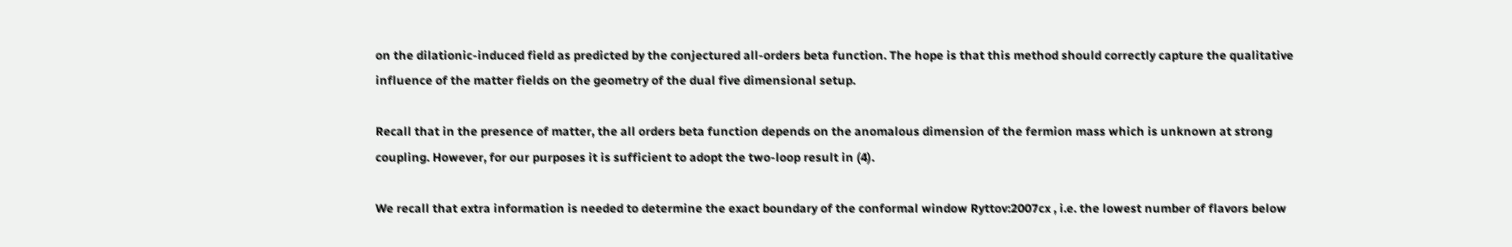on the dilationic-induced field as predicted by the conjectured all-orders beta function. The hope is that this method should correctly capture the qualitative influence of the matter fields on the geometry of the dual five dimensional setup.

Recall that in the presence of matter, the all orders beta function depends on the anomalous dimension of the fermion mass which is unknown at strong coupling. However, for our purposes it is sufficient to adopt the two-loop result in (4).

We recall that extra information is needed to determine the exact boundary of the conformal window Ryttov:2007cx , i.e. the lowest number of flavors below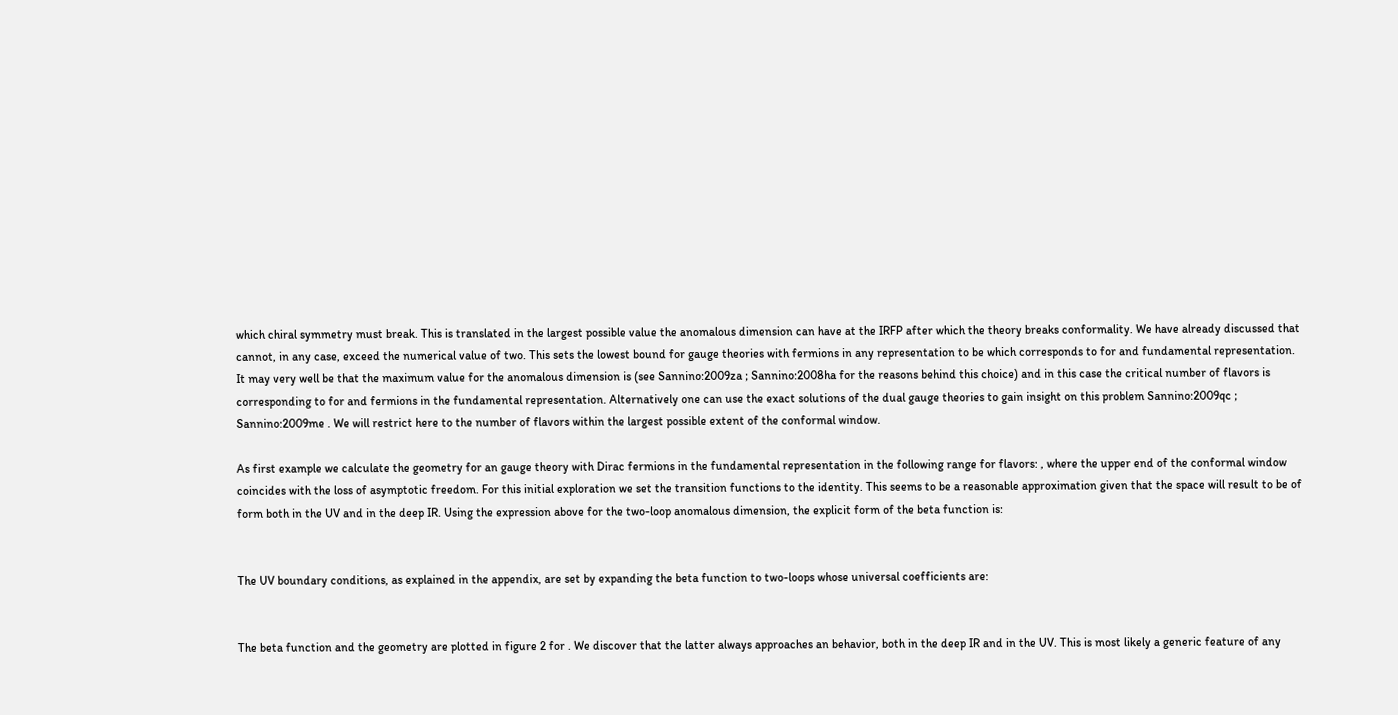which chiral symmetry must break. This is translated in the largest possible value the anomalous dimension can have at the IRFP after which the theory breaks conformality. We have already discussed that cannot, in any case, exceed the numerical value of two. This sets the lowest bound for gauge theories with fermions in any representation to be which corresponds to for and fundamental representation. It may very well be that the maximum value for the anomalous dimension is (see Sannino:2009za ; Sannino:2008ha for the reasons behind this choice) and in this case the critical number of flavors is corresponding to for and fermions in the fundamental representation. Alternatively one can use the exact solutions of the dual gauge theories to gain insight on this problem Sannino:2009qc ; Sannino:2009me . We will restrict here to the number of flavors within the largest possible extent of the conformal window.

As first example we calculate the geometry for an gauge theory with Dirac fermions in the fundamental representation in the following range for flavors: , where the upper end of the conformal window coincides with the loss of asymptotic freedom. For this initial exploration we set the transition functions to the identity. This seems to be a reasonable approximation given that the space will result to be of form both in the UV and in the deep IR. Using the expression above for the two-loop anomalous dimension, the explicit form of the beta function is:


The UV boundary conditions, as explained in the appendix, are set by expanding the beta function to two-loops whose universal coefficients are:


The beta function and the geometry are plotted in figure 2 for . We discover that the latter always approaches an behavior, both in the deep IR and in the UV. This is most likely a generic feature of any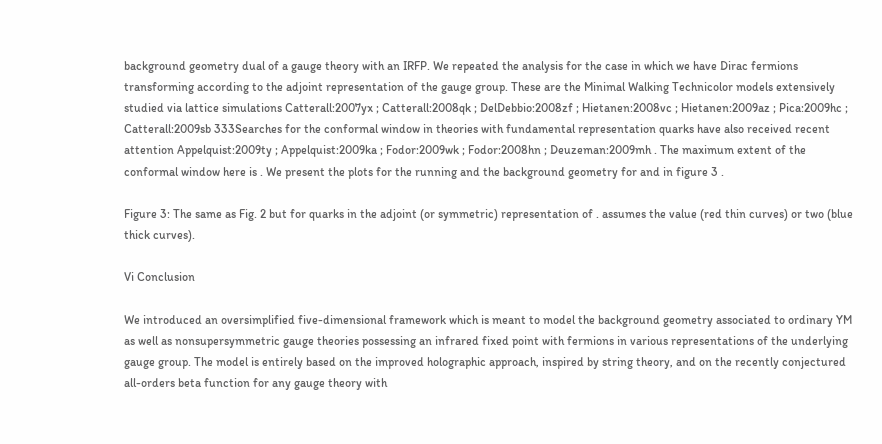background geometry dual of a gauge theory with an IRFP. We repeated the analysis for the case in which we have Dirac fermions transforming according to the adjoint representation of the gauge group. These are the Minimal Walking Technicolor models extensively studied via lattice simulations Catterall:2007yx ; Catterall:2008qk ; DelDebbio:2008zf ; Hietanen:2008vc ; Hietanen:2009az ; Pica:2009hc ; Catterall:2009sb 333Searches for the conformal window in theories with fundamental representation quarks have also received recent attention Appelquist:2009ty ; Appelquist:2009ka ; Fodor:2009wk ; Fodor:2008hn ; Deuzeman:2009mh . The maximum extent of the conformal window here is . We present the plots for the running and the background geometry for and in figure 3 .

Figure 3: The same as Fig. 2 but for quarks in the adjoint (or symmetric) representation of . assumes the value (red thin curves) or two (blue thick curves).

Vi Conclusion

We introduced an oversimplified five-dimensional framework which is meant to model the background geometry associated to ordinary YM as well as nonsupersymmetric gauge theories possessing an infrared fixed point with fermions in various representations of the underlying gauge group. The model is entirely based on the improved holographic approach, inspired by string theory, and on the recently conjectured all-orders beta function for any gauge theory with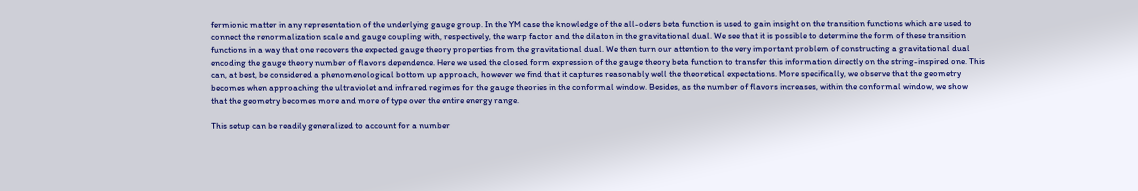fermionic matter in any representation of the underlying gauge group. In the YM case the knowledge of the all-oders beta function is used to gain insight on the transition functions which are used to connect the renormalization scale and gauge coupling with, respectively, the warp factor and the dilaton in the gravitational dual. We see that it is possible to determine the form of these transition functions in a way that one recovers the expected gauge theory properties from the gravitational dual. We then turn our attention to the very important problem of constructing a gravitational dual encoding the gauge theory number of flavors dependence. Here we used the closed form expression of the gauge theory beta function to transfer this information directly on the string-inspired one. This can, at best, be considered a phenomenological bottom up approach, however we find that it captures reasonably well the theoretical expectations. More specifically, we observe that the geometry becomes when approaching the ultraviolet and infrared regimes for the gauge theories in the conformal window. Besides, as the number of flavors increases, within the conformal window, we show that the geometry becomes more and more of type over the entire energy range.

This setup can be readily generalized to account for a number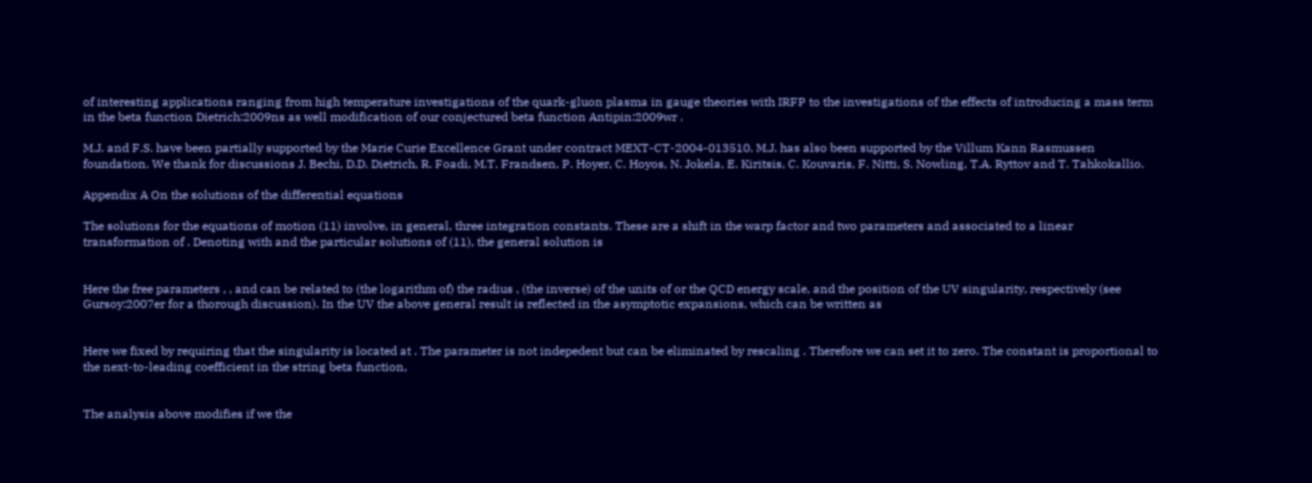of interesting applications ranging from high temperature investigations of the quark-gluon plasma in gauge theories with IRFP to the investigations of the effects of introducing a mass term in the beta function Dietrich:2009ns as well modification of our conjectured beta function Antipin:2009wr .

M.J. and F.S. have been partially supported by the Marie Curie Excellence Grant under contract MEXT-CT-2004-013510. M.J. has also been supported by the Villum Kann Rasmussen foundation. We thank for discussions J. Bechi, D.D. Dietrich, R. Foadi, M.T. Frandsen, P. Hoyer, C. Hoyos, N. Jokela, E. Kiritsis, C. Kouvaris, F. Nitti, S. Nowling, T.A. Ryttov and T. Tahkokallio.

Appendix A On the solutions of the differential equations

The solutions for the equations of motion (11) involve, in general, three integration constants. These are a shift in the warp factor and two parameters and associated to a linear transformation of . Denoting with and the particular solutions of (11), the general solution is


Here the free parameters , , and can be related to (the logarithm of) the radius , (the inverse) of the units of or the QCD energy scale, and the position of the UV singularity, respectively (see Gursoy:2007er for a thorough discussion). In the UV the above general result is reflected in the asymptotic expansions, which can be written as


Here we fixed by requiring that the singularity is located at . The parameter is not indepedent but can be eliminated by rescaling . Therefore we can set it to zero. The constant is proportional to the next-to-leading coefficient in the string beta function,


The analysis above modifies if we the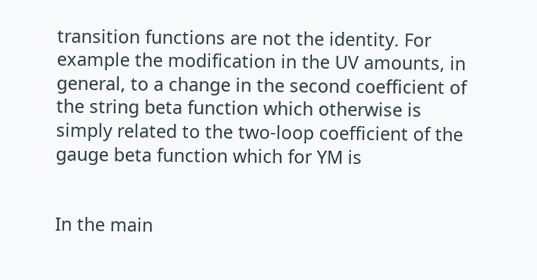transition functions are not the identity. For example the modification in the UV amounts, in general, to a change in the second coefficient of the string beta function which otherwise is simply related to the two-loop coefficient of the gauge beta function which for YM is


In the main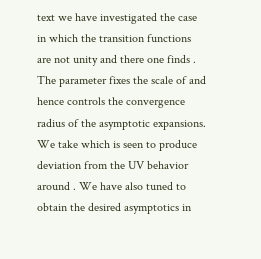text we have investigated the case in which the transition functions are not unity and there one finds . The parameter fixes the scale of and hence controls the convergence radius of the asymptotic expansions. We take which is seen to produce deviation from the UV behavior around . We have also tuned to obtain the desired asymptotics in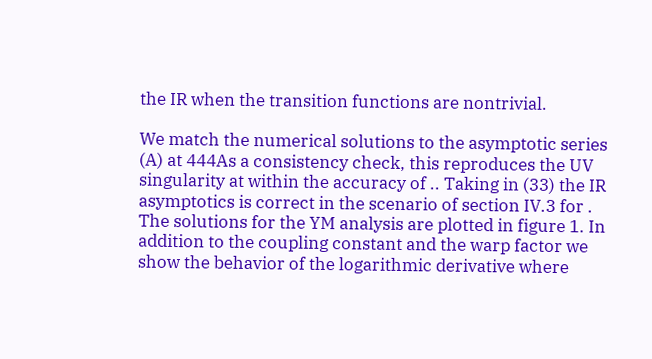the IR when the transition functions are nontrivial.

We match the numerical solutions to the asymptotic series (A) at 444As a consistency check, this reproduces the UV singularity at within the accuracy of .. Taking in (33) the IR asymptotics is correct in the scenario of section IV.3 for . The solutions for the YM analysis are plotted in figure 1. In addition to the coupling constant and the warp factor we show the behavior of the logarithmic derivative where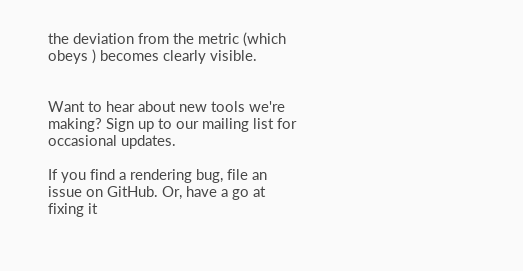the deviation from the metric (which obeys ) becomes clearly visible.


Want to hear about new tools we're making? Sign up to our mailing list for occasional updates.

If you find a rendering bug, file an issue on GitHub. Or, have a go at fixing it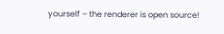yourself – the renderer is open source!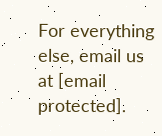For everything else, email us at [email protected].